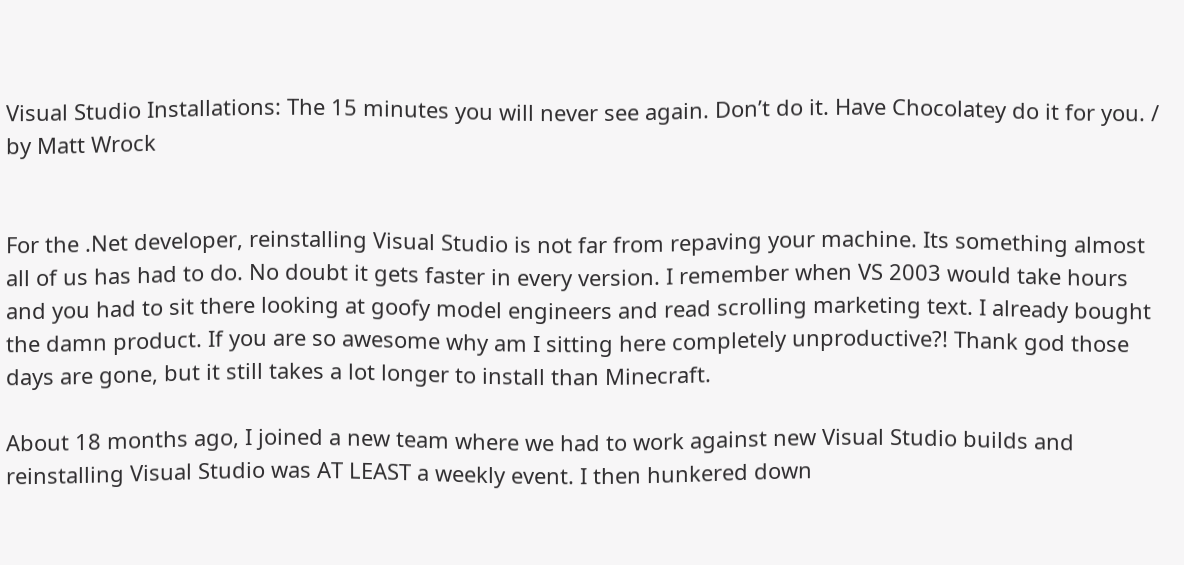Visual Studio Installations: The 15 minutes you will never see again. Don’t do it. Have Chocolatey do it for you. / by Matt Wrock


For the .Net developer, reinstalling Visual Studio is not far from repaving your machine. Its something almost all of us has had to do. No doubt it gets faster in every version. I remember when VS 2003 would take hours and you had to sit there looking at goofy model engineers and read scrolling marketing text. I already bought the damn product. If you are so awesome why am I sitting here completely unproductive?! Thank god those days are gone, but it still takes a lot longer to install than Minecraft.

About 18 months ago, I joined a new team where we had to work against new Visual Studio builds and reinstalling Visual Studio was AT LEAST a weekly event. I then hunkered down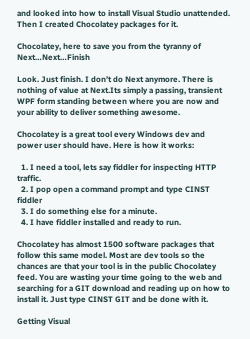and looked into how to install Visual Studio unattended. Then I created Chocolatey packages for it.

Chocolatey, here to save you from the tyranny of Next…Next…Finish

Look. Just finish. I don’t do Next anymore. There is nothing of value at Next.Its simply a passing, transient WPF form standing between where you are now and your ability to deliver something awesome.

Chocolatey is a great tool every Windows dev and power user should have. Here is how it works:

  1. I need a tool, lets say fiddler for inspecting HTTP traffic.
  2. I pop open a command prompt and type CINST fiddler
  3. I do something else for a minute.
  4. I have fiddler installed and ready to run.

Chocolatey has almost 1500 software packages that follow this same model. Most are dev tools so the chances are that your tool is in the public Chocolatey feed. You are wasting your time going to the web and searching for a GIT download and reading up on how to install it. Just type CINST GIT and be done with it.

Getting Visual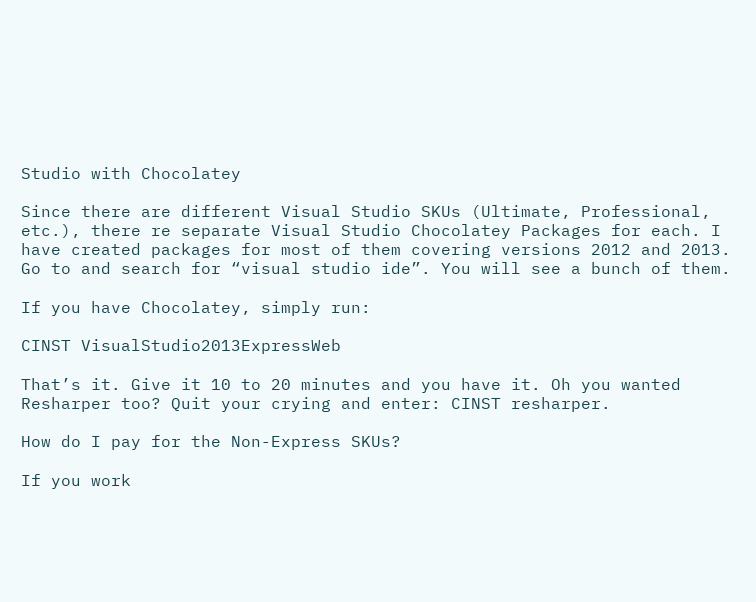Studio with Chocolatey

Since there are different Visual Studio SKUs (Ultimate, Professional, etc.), there re separate Visual Studio Chocolatey Packages for each. I have created packages for most of them covering versions 2012 and 2013. Go to and search for “visual studio ide”. You will see a bunch of them.

If you have Chocolatey, simply run:

CINST VisualStudio2013ExpressWeb

That’s it. Give it 10 to 20 minutes and you have it. Oh you wanted Resharper too? Quit your crying and enter: CINST resharper.

How do I pay for the Non-Express SKUs?

If you work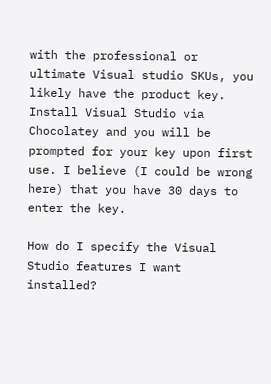with the professional or ultimate Visual studio SKUs, you likely have the product key. Install Visual Studio via Chocolatey and you will be prompted for your key upon first use. I believe (I could be wrong here) that you have 30 days to enter the key.

How do I specify the Visual Studio features I want installed?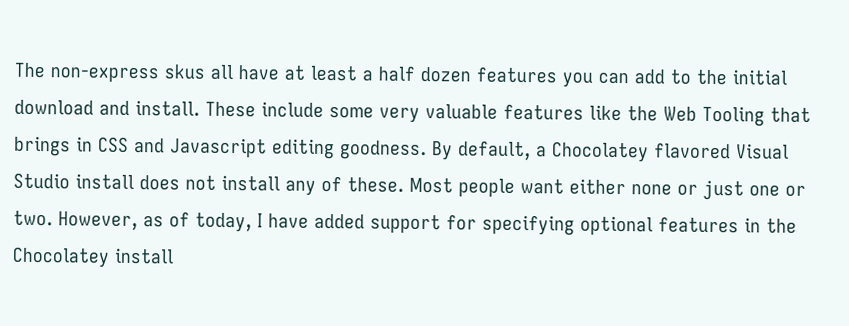The non-express skus all have at least a half dozen features you can add to the initial download and install. These include some very valuable features like the Web Tooling that brings in CSS and Javascript editing goodness. By default, a Chocolatey flavored Visual Studio install does not install any of these. Most people want either none or just one or two. However, as of today, I have added support for specifying optional features in the Chocolatey install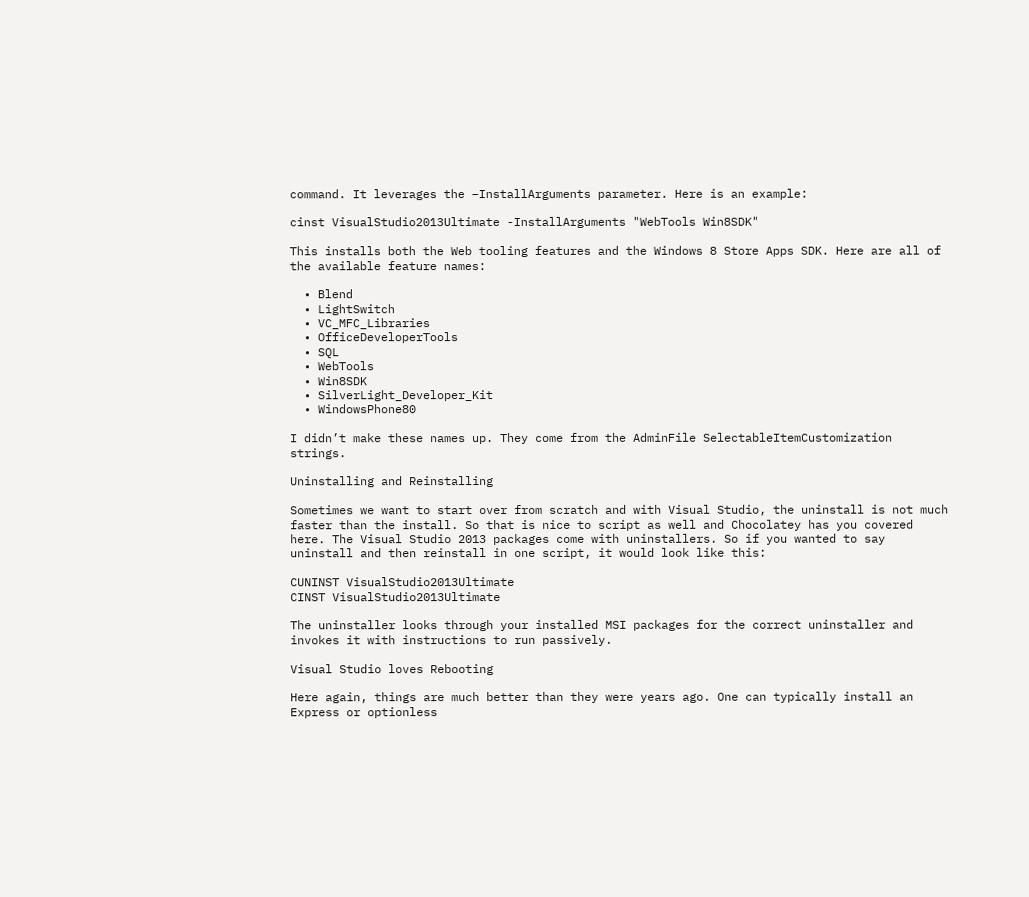command. It leverages the –InstallArguments parameter. Here is an example:

cinst VisualStudio2013Ultimate -InstallArguments "WebTools Win8SDK"

This installs both the Web tooling features and the Windows 8 Store Apps SDK. Here are all of the available feature names:

  • Blend
  • LightSwitch
  • VC_MFC_Libraries
  • OfficeDeveloperTools
  • SQL
  • WebTools
  • Win8SDK
  • SilverLight_Developer_Kit
  • WindowsPhone80

I didn’t make these names up. They come from the AdminFile SelectableItemCustomization strings.

Uninstalling and Reinstalling

Sometimes we want to start over from scratch and with Visual Studio, the uninstall is not much faster than the install. So that is nice to script as well and Chocolatey has you covered here. The Visual Studio 2013 packages come with uninstallers. So if you wanted to say uninstall and then reinstall in one script, it would look like this:

CUNINST VisualStudio2013Ultimate
CINST VisualStudio2013Ultimate

The uninstaller looks through your installed MSI packages for the correct uninstaller and invokes it with instructions to run passively.

Visual Studio loves Rebooting

Here again, things are much better than they were years ago. One can typically install an Express or optionless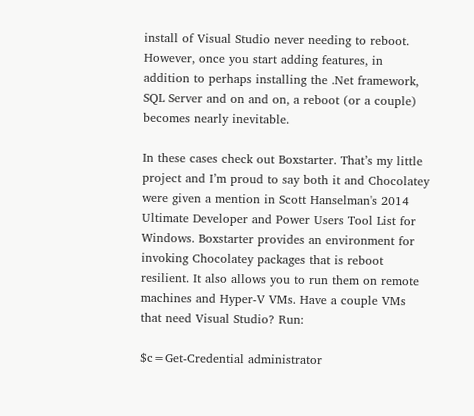install of Visual Studio never needing to reboot. However, once you start adding features, in addition to perhaps installing the .Net framework, SQL Server and on and on, a reboot (or a couple) becomes nearly inevitable.

In these cases check out Boxstarter. That’s my little project and I’m proud to say both it and Chocolatey were given a mention in Scott Hanselman's 2014 Ultimate Developer and Power Users Tool List for Windows. Boxstarter provides an environment for invoking Chocolatey packages that is reboot resilient. It also allows you to run them on remote machines and Hyper-V VMs. Have a couple VMs that need Visual Studio? Run:

$c=Get-Credential administrator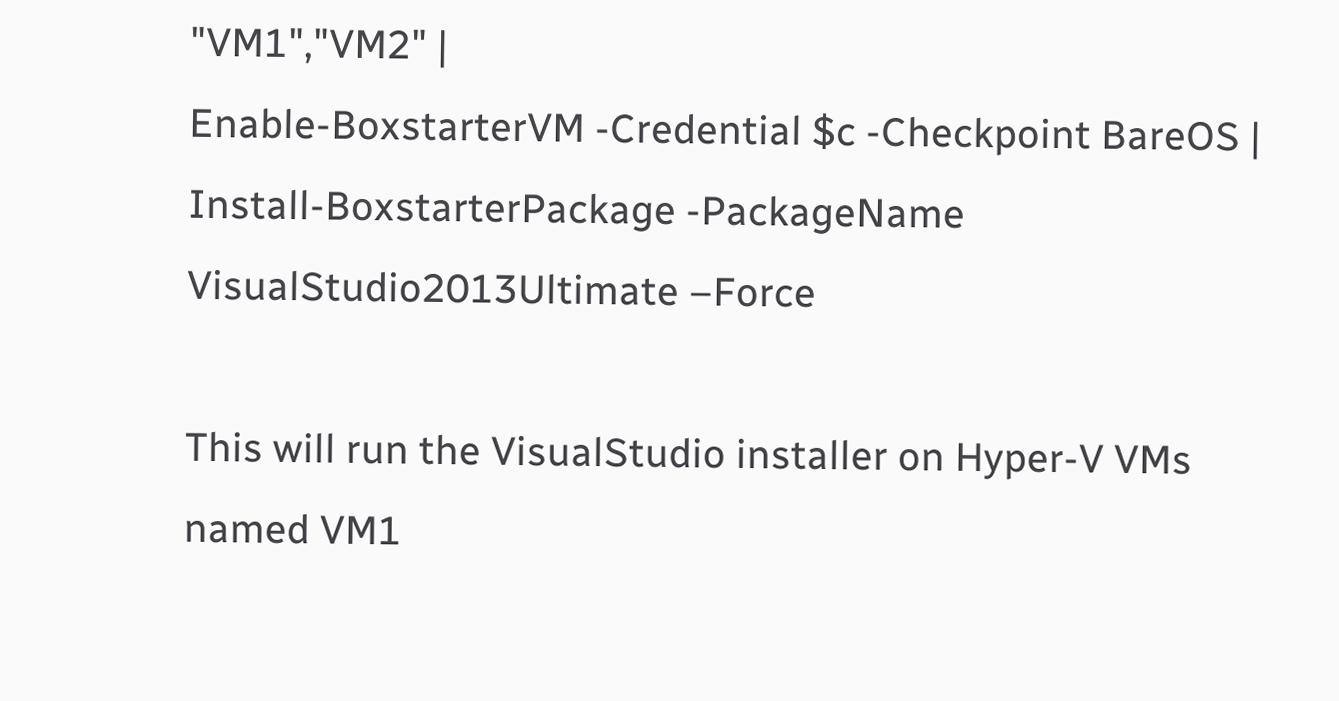"VM1","VM2" |
Enable-BoxstarterVM -Credential $c -Checkpoint BareOS |
Install-BoxstarterPackage -PackageName VisualStudio2013Ultimate –Force

This will run the VisualStudio installer on Hyper-V VMs named VM1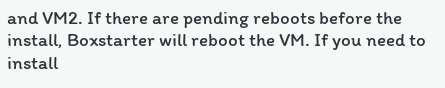and VM2. If there are pending reboots before the install, Boxstarter will reboot the VM. If you need to install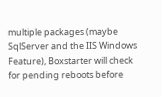multiple packages (maybe SqlServer and the IIS Windows Feature), Boxstarter will check for pending reboots before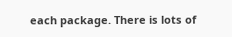each package. There is lots of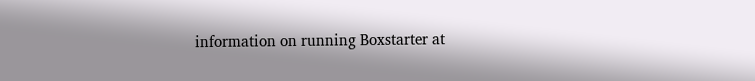information on running Boxstarter at